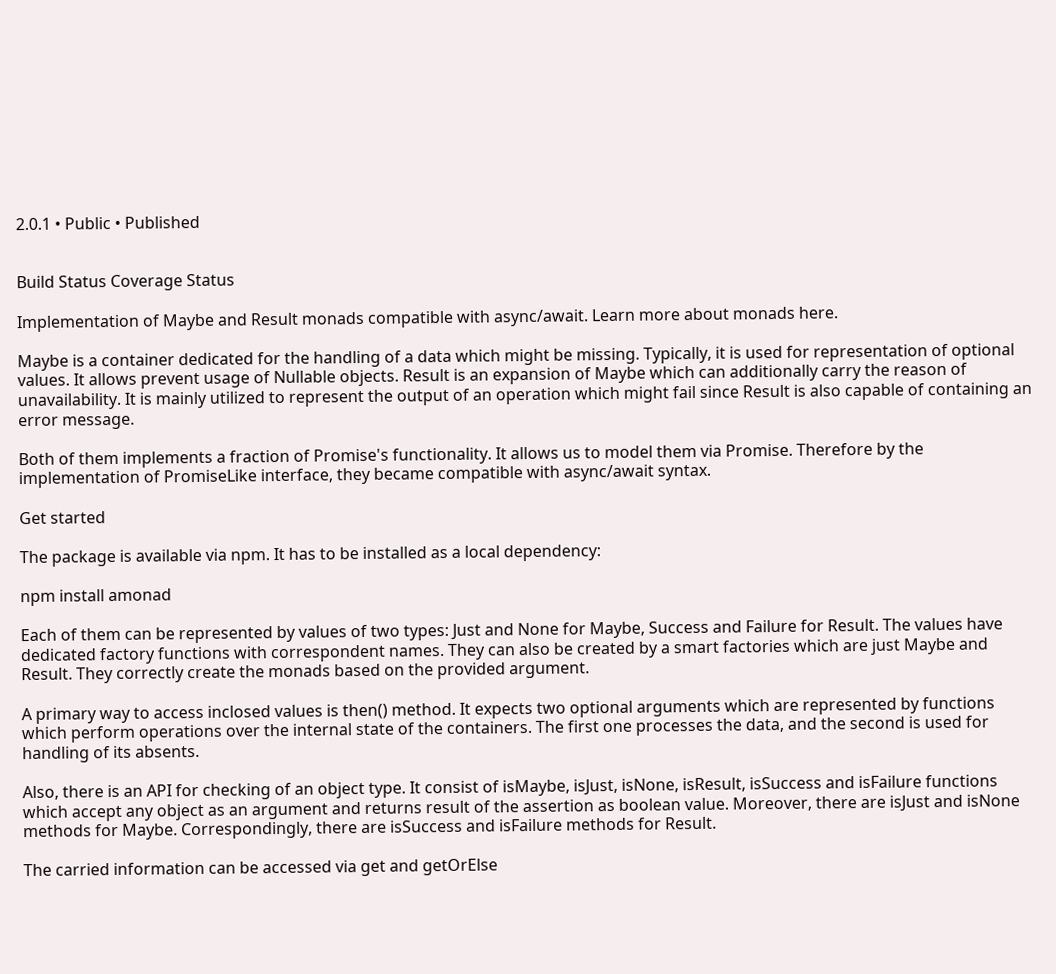2.0.1 • Public • Published


Build Status Coverage Status

Implementation of Maybe and Result monads compatible with async/await. Learn more about monads here.

Maybe is a container dedicated for the handling of a data which might be missing. Typically, it is used for representation of optional values. It allows prevent usage of Nullable objects. Result is an expansion of Maybe which can additionally carry the reason of unavailability. It is mainly utilized to represent the output of an operation which might fail since Result is also capable of containing an error message.

Both of them implements a fraction of Promise's functionality. It allows us to model them via Promise. Therefore by the implementation of PromiseLike interface, they became compatible with async/await syntax.

Get started

The package is available via npm. It has to be installed as a local dependency:

npm install amonad

Each of them can be represented by values of two types: Just and None for Maybe, Success and Failure for Result. The values have dedicated factory functions with correspondent names. They can also be created by a smart factories which are just Maybe and Result. They correctly create the monads based on the provided argument.

A primary way to access inclosed values is then() method. It expects two optional arguments which are represented by functions which perform operations over the internal state of the containers. The first one processes the data, and the second is used for handling of its absents.

Also, there is an API for checking of an object type. It consist of isMaybe, isJust, isNone, isResult, isSuccess and isFailure functions which accept any object as an argument and returns result of the assertion as boolean value. Moreover, there are isJust and isNone methods for Maybe. Correspondingly, there are isSuccess and isFailure methods for Result.

The carried information can be accessed via get and getOrElse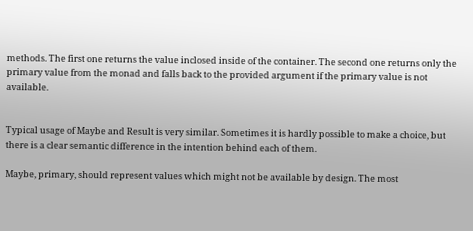methods. The first one returns the value inclosed inside of the container. The second one returns only the primary value from the monad and falls back to the provided argument if the primary value is not available.


Typical usage of Maybe and Result is very similar. Sometimes it is hardly possible to make a choice, but there is a clear semantic difference in the intention behind each of them.

Maybe, primary, should represent values which might not be available by design. The most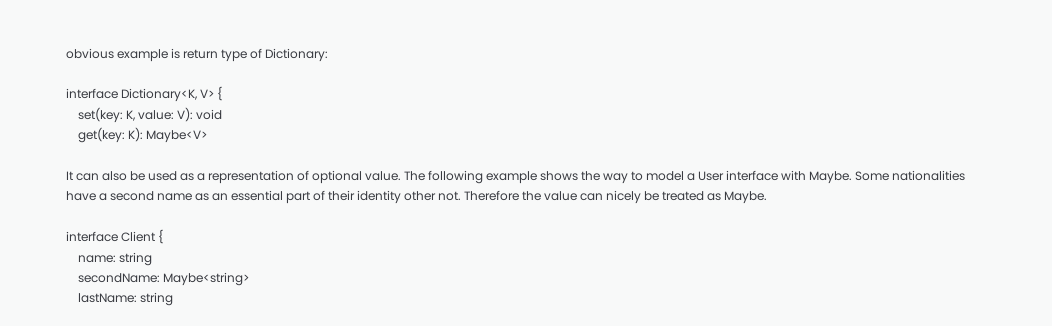obvious example is return type of Dictionary:

interface Dictionary<K, V> {
    set(key: K, value: V): void
    get(key: K): Maybe<V>

It can also be used as a representation of optional value. The following example shows the way to model a User interface with Maybe. Some nationalities have a second name as an essential part of their identity other not. Therefore the value can nicely be treated as Maybe.

interface Client {
    name: string
    secondName: Maybe<string>
    lastName: string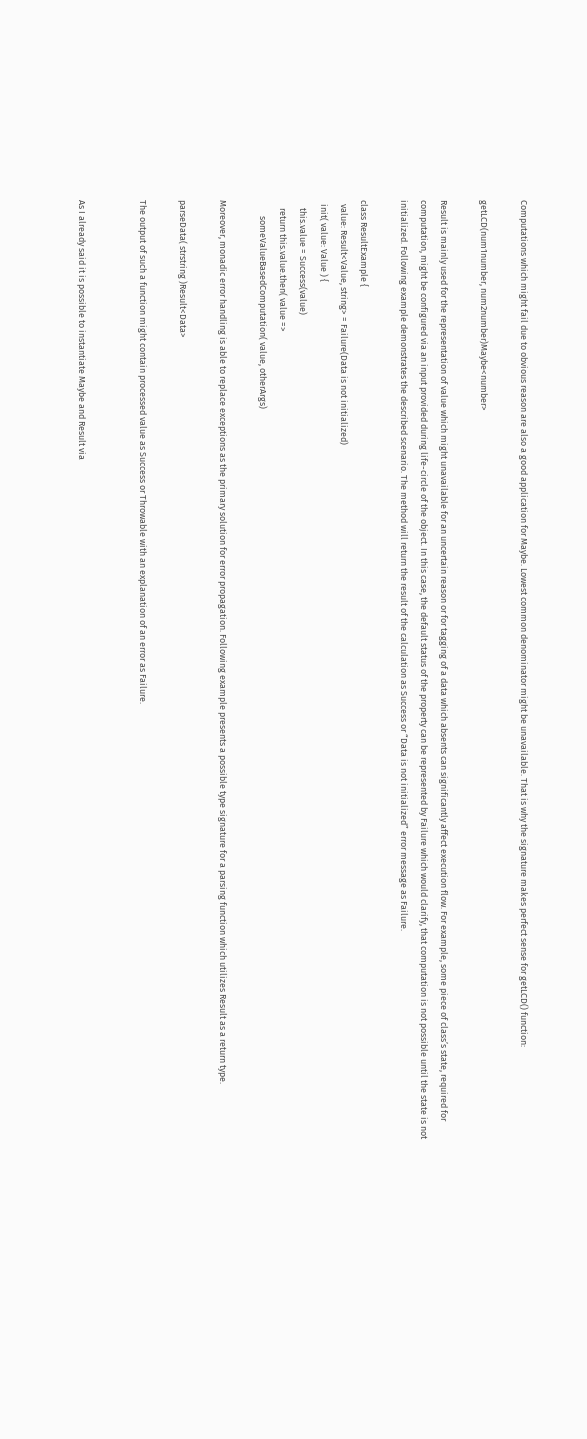Computations which might fail due to obvious reason are also a good application for Maybe. Lowest common denominator might be unavailable. That is why the signature makes perfect sense for getLCD() function:

getLCD(num1number, num2number)Maybe<number>

Result is mainly used for the representation of value which might unavailable for an uncertain reason or for tagging of a data which absents can significantly affect execution flow. For example, some piece of class’s state, required for computation, might be configured via an input provided during life-circle of the object. In this case, the default status of the property can be represented by Failure which would clarify, that computation is not possible until the state is not initialized. Following example demonstrates the described scenario. The method will return the result of the calculation as Success or “Data is not initialized” error message as Failure.

class ResultExample {
  value: Result<Value, string> = Failure(Data is not initialized)
  init( value: Value ) {
    this.value = Success(value)
    return this.value.then( value =>
        someValueBasedComputation( value, otherArgs)

Moreover, monadic error handling is able to replace exceptions as the primary solution for error propagation. Following example presents a possible type signature for a parsing function which utilizes Result as a return type.

parseData( strstring )Result<Data>

The output of such a function might contain processed value as Success or Throwable with an explanation of an error as Failure.


As I already said it is possible to instantiate Maybe and Result via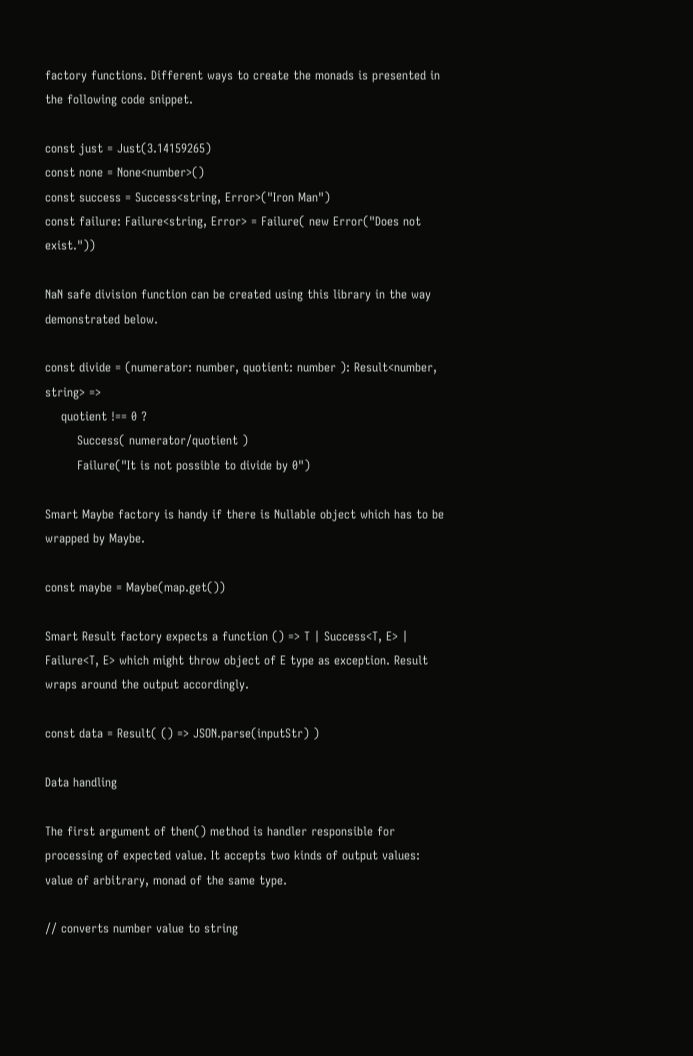factory functions. Different ways to create the monads is presented in the following code snippet.

const just = Just(3.14159265)
const none = None<number>()
const success = Success<string, Error>("Iron Man")
const failure: Failure<string, Error> = Failure( new Error("Does not exist."))

NaN safe division function can be created using this library in the way demonstrated below.

const divide = (numerator: number, quotient: number ): Result<number, string> =>
    quotient !== 0 ?
        Success( numerator/quotient )
        Failure("It is not possible to divide by 0")

Smart Maybe factory is handy if there is Nullable object which has to be wrapped by Maybe.

const maybe = Maybe(map.get())

Smart Result factory expects a function () => T | Success<T, E> | Failure<T, E> which might throw object of E type as exception. Result wraps around the output accordingly.

const data = Result( () => JSON.parse(inputStr) )

Data handling

The first argument of then() method is handler responsible for processing of expected value. It accepts two kinds of output values: value of arbitrary, monad of the same type.

// converts number value to string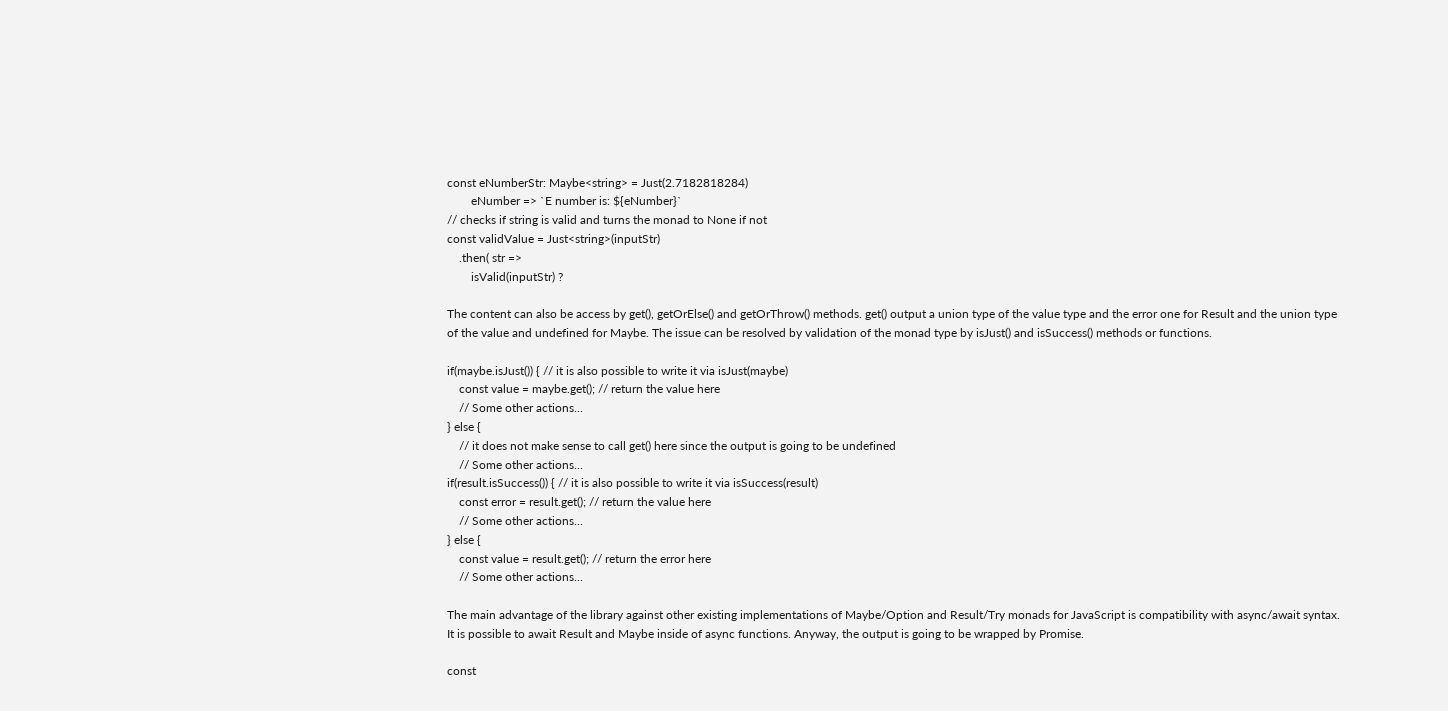const eNumberStr: Maybe<string> = Just(2.7182818284)
        eNumber => `E number is: ${eNumber}`
// checks if string is valid and turns the monad to None if not
const validValue = Just<string>(inputStr)
    .then( str =>
        isValid(inputStr) ?

The content can also be access by get(), getOrElse() and getOrThrow() methods. get() output a union type of the value type and the error one for Result and the union type of the value and undefined for Maybe. The issue can be resolved by validation of the monad type by isJust() and isSuccess() methods or functions.

if(maybe.isJust()) { // it is also possible to write it via isJust(maybe)
    const value = maybe.get(); // return the value here
    // Some other actions...
} else {
    // it does not make sense to call get() here since the output is going to be undefined
    // Some other actions...
if(result.isSuccess()) { // it is also possible to write it via isSuccess(result)
    const error = result.get(); // return the value here
    // Some other actions...
} else {
    const value = result.get(); // return the error here
    // Some other actions...

The main advantage of the library against other existing implementations of Maybe/Option and Result/Try monads for JavaScript is compatibility with async/await syntax. It is possible to await Result and Maybe inside of async functions. Anyway, the output is going to be wrapped by Promise.

const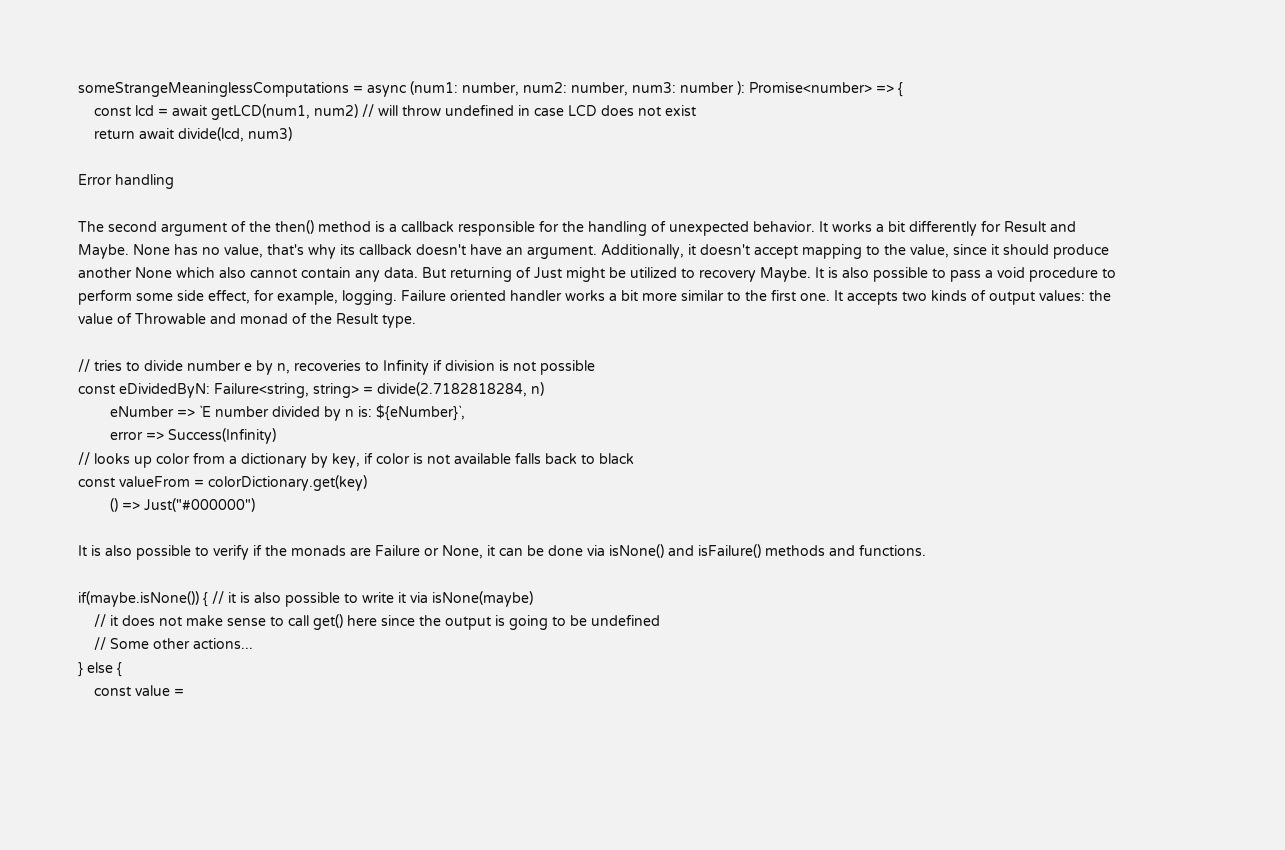someStrangeMeaninglessComputations = async (num1: number, num2: number, num3: number ): Promise<number> => {
    const lcd = await getLCD(num1, num2) // will throw undefined in case LCD does not exist
    return await divide(lcd, num3)

Error handling

The second argument of the then() method is a callback responsible for the handling of unexpected behavior. It works a bit differently for Result and Maybe. None has no value, that's why its callback doesn't have an argument. Additionally, it doesn't accept mapping to the value, since it should produce another None which also cannot contain any data. But returning of Just might be utilized to recovery Maybe. It is also possible to pass a void procedure to perform some side effect, for example, logging. Failure oriented handler works a bit more similar to the first one. It accepts two kinds of output values: the value of Throwable and monad of the Result type.

// tries to divide number e by n, recoveries to Infinity if division is not possible
const eDividedByN: Failure<string, string> = divide(2.7182818284, n)
        eNumber => `E number divided by n is: ${eNumber}`,
        error => Success(Infinity)
// looks up color from a dictionary by key, if color is not available falls back to black
const valueFrom = colorDictionary.get(key)
        () => Just("#000000")

It is also possible to verify if the monads are Failure or None, it can be done via isNone() and isFailure() methods and functions.

if(maybe.isNone()) { // it is also possible to write it via isNone(maybe)
    // it does not make sense to call get() here since the output is going to be undefined
    // Some other actions...
} else {
    const value =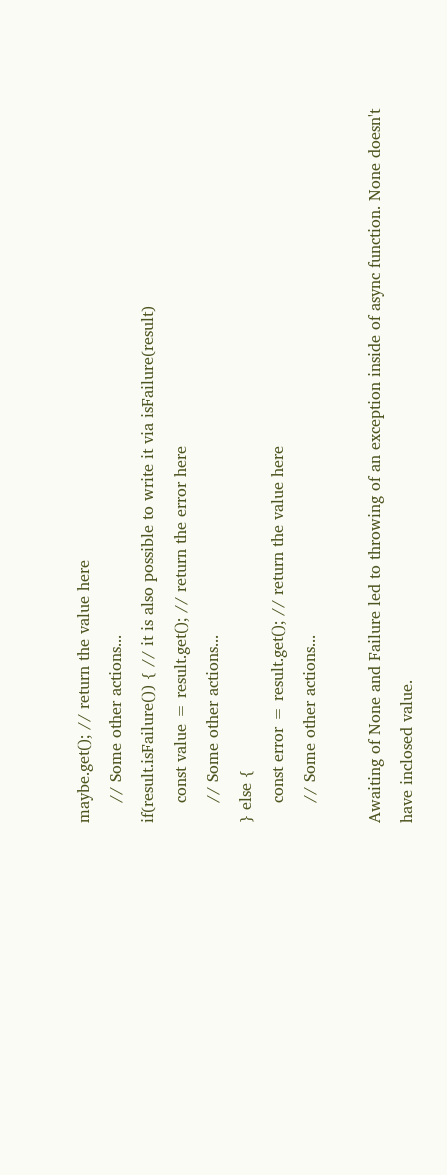maybe.get(); // return the value here
    // Some other actions...
if(result.isFailure()) { // it is also possible to write it via isFailure(result)
    const value = result.get(); // return the error here
    // Some other actions...
} else {
    const error = result.get(); // return the value here
    // Some other actions...

Awaiting of None and Failure led to throwing of an exception inside of async function. None doesn't have inclosed value.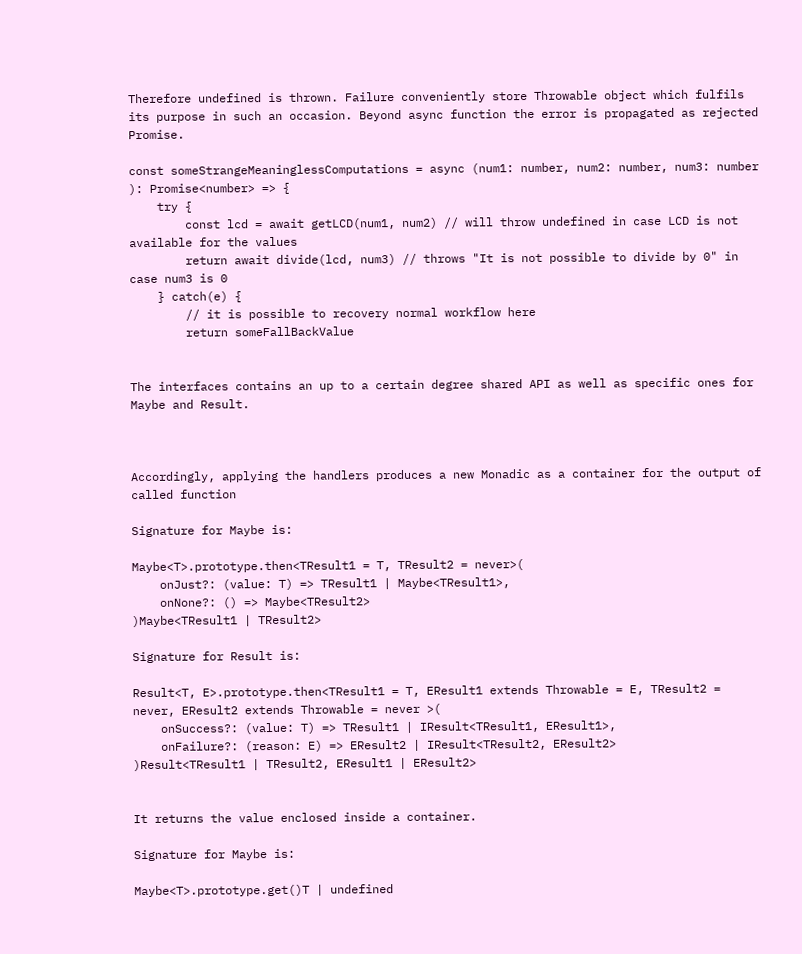Therefore undefined is thrown. Failure conveniently store Throwable object which fulfils its purpose in such an occasion. Beyond async function the error is propagated as rejected Promise.

const someStrangeMeaninglessComputations = async (num1: number, num2: number, num3: number ): Promise<number> => {
    try {
        const lcd = await getLCD(num1, num2) // will throw undefined in case LCD is not available for the values
        return await divide(lcd, num3) // throws "It is not possible to divide by 0" in case num3 is 0
    } catch(e) {
        // it is possible to recovery normal workflow here
        return someFallBackValue


The interfaces contains an up to a certain degree shared API as well as specific ones for Maybe and Result.



Accordingly, applying the handlers produces a new Monadic as a container for the output of called function

Signature for Maybe is:

Maybe<T>.prototype.then<TResult1 = T, TResult2 = never>(
    onJust?: (value: T) => TResult1 | Maybe<TResult1>,
    onNone?: () => Maybe<TResult2>
)Maybe<TResult1 | TResult2>

Signature for Result is:

Result<T, E>.prototype.then<TResult1 = T, EResult1 extends Throwable = E, TResult2 = never, EResult2 extends Throwable = never >(
    onSuccess?: (value: T) => TResult1 | IResult<TResult1, EResult1>,
    onFailure?: (reason: E) => EResult2 | IResult<TResult2, EResult2>
)Result<TResult1 | TResult2, EResult1 | EResult2>


It returns the value enclosed inside a container.

Signature for Maybe is:

Maybe<T>.prototype.get()T | undefined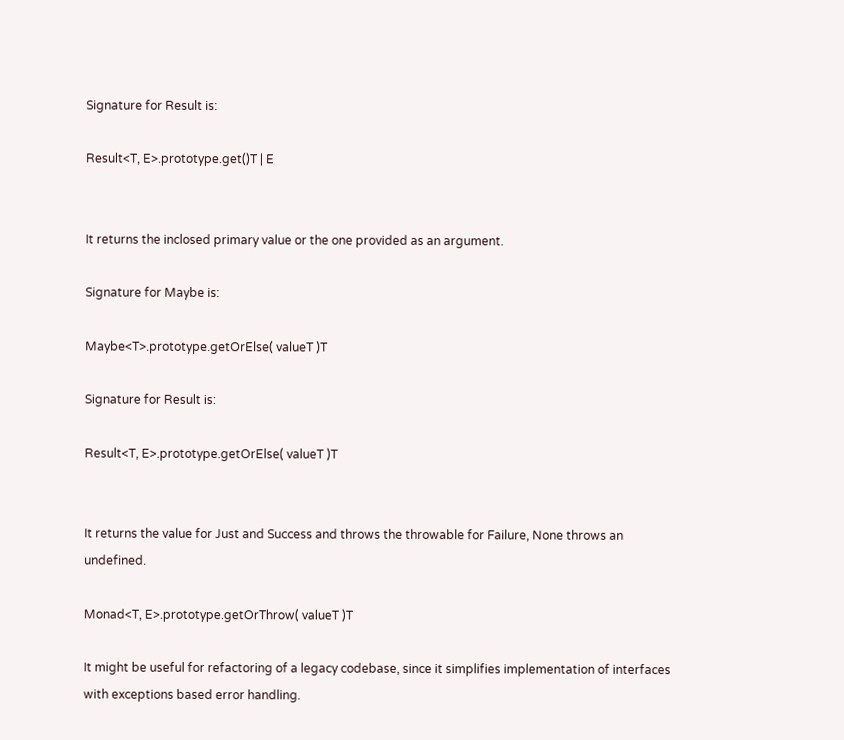Signature for Result is:

Result<T, E>.prototype.get()T | E


It returns the inclosed primary value or the one provided as an argument.

Signature for Maybe is:

Maybe<T>.prototype.getOrElse( valueT )T

Signature for Result is:

Result<T, E>.prototype.getOrElse( valueT )T


It returns the value for Just and Success and throws the throwable for Failure, None throws an undefined.

Monad<T, E>.prototype.getOrThrow( valueT )T

It might be useful for refactoring of a legacy codebase, since it simplifies implementation of interfaces with exceptions based error handling.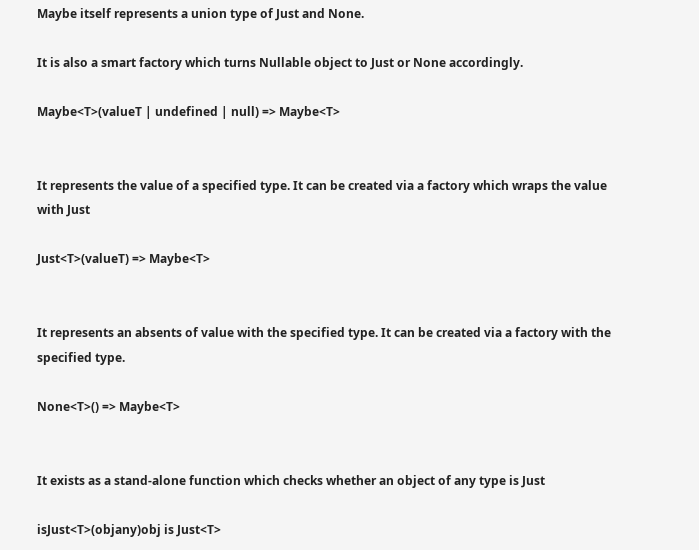Maybe itself represents a union type of Just and None.

It is also a smart factory which turns Nullable object to Just or None accordingly.

Maybe<T>(valueT | undefined | null) => Maybe<T>


It represents the value of a specified type. It can be created via a factory which wraps the value with Just

Just<T>(valueT) => Maybe<T>


It represents an absents of value with the specified type. It can be created via a factory with the specified type.

None<T>() => Maybe<T>


It exists as a stand-alone function which checks whether an object of any type is Just

isJust<T>(objany)obj is Just<T>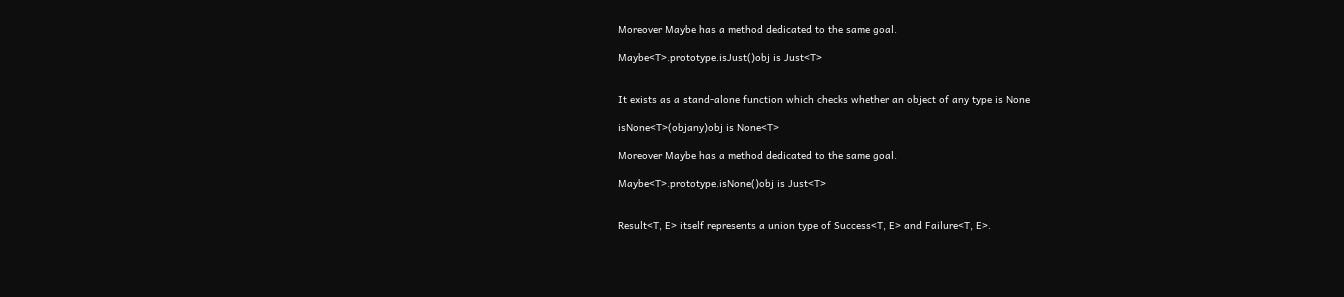Moreover Maybe has a method dedicated to the same goal.

Maybe<T>.prototype.isJust()obj is Just<T>


It exists as a stand-alone function which checks whether an object of any type is None

isNone<T>(objany)obj is None<T>

Moreover Maybe has a method dedicated to the same goal.

Maybe<T>.prototype.isNone()obj is Just<T>


Result<T, E> itself represents a union type of Success<T, E> and Failure<T, E>.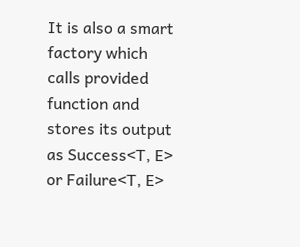It is also a smart factory which calls provided function and stores its output as Success<T, E> or Failure<T, E>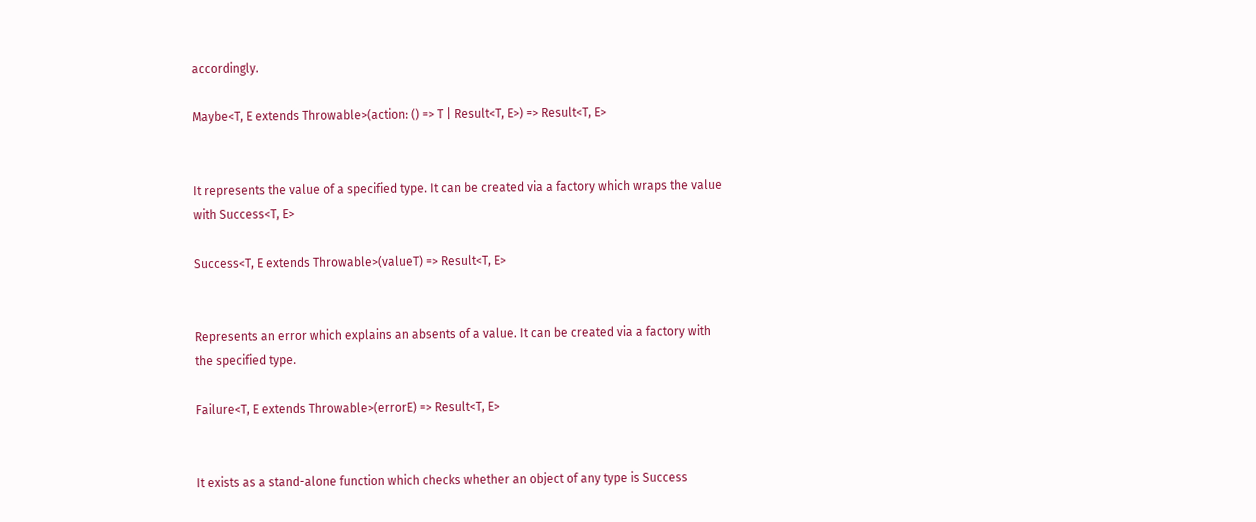accordingly.

Maybe<T, E extends Throwable>(action: () => T | Result<T, E>) => Result<T, E>


It represents the value of a specified type. It can be created via a factory which wraps the value with Success<T, E>

Success<T, E extends Throwable>(valueT) => Result<T, E>


Represents an error which explains an absents of a value. It can be created via a factory with the specified type.

Failure<T, E extends Throwable>(errorE) => Result<T, E>


It exists as a stand-alone function which checks whether an object of any type is Success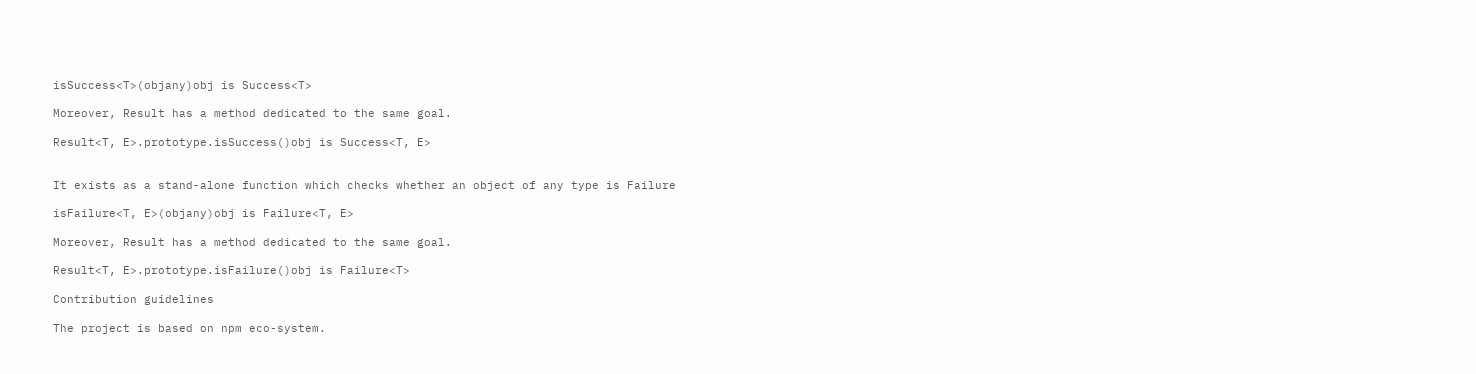isSuccess<T>(objany)obj is Success<T>

Moreover, Result has a method dedicated to the same goal.

Result<T, E>.prototype.isSuccess()obj is Success<T, E>


It exists as a stand-alone function which checks whether an object of any type is Failure

isFailure<T, E>(objany)obj is Failure<T, E>

Moreover, Result has a method dedicated to the same goal.

Result<T, E>.prototype.isFailure()obj is Failure<T>

Contribution guidelines

The project is based on npm eco-system.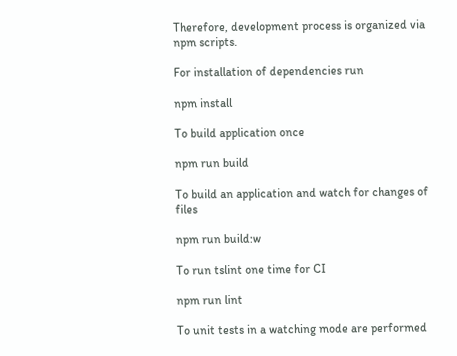Therefore, development process is organized via npm scripts.

For installation of dependencies run

npm install

To build application once

npm run build

To build an application and watch for changes of files

npm run build:w

To run tslint one time for CI

npm run lint

To unit tests in a watching mode are performed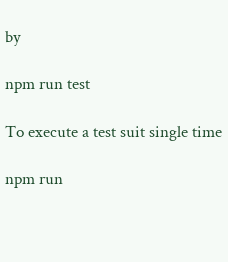by

npm run test

To execute a test suit single time

npm run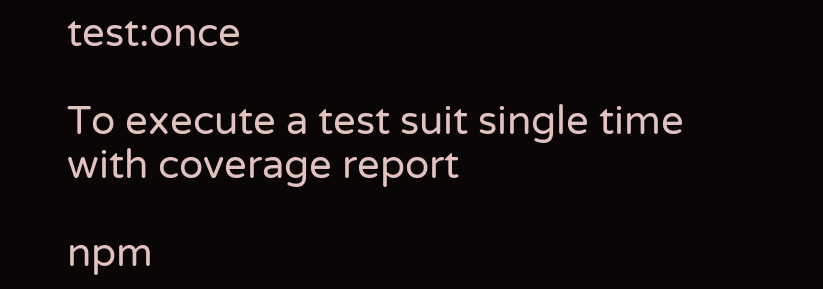test:once

To execute a test suit single time with coverage report

npm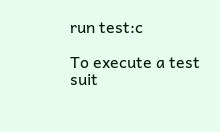run test:c

To execute a test suit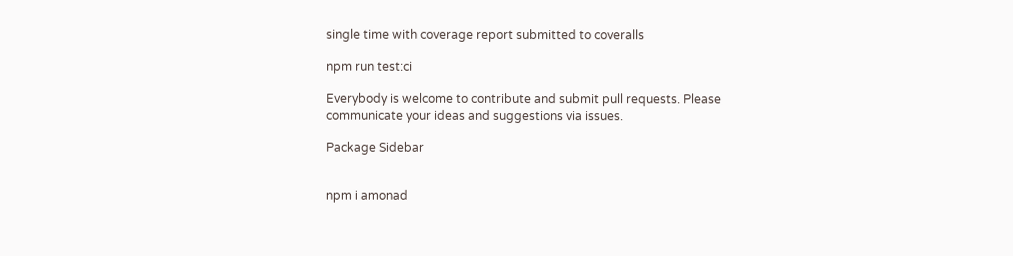single time with coverage report submitted to coveralls

npm run test:ci

Everybody is welcome to contribute and submit pull requests. Please communicate your ideas and suggestions via issues.

Package Sidebar


npm i amonad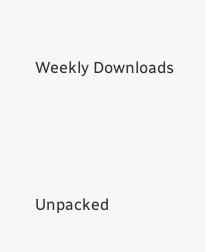Weekly Downloads






Unpacked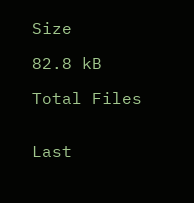Size

82.8 kB

Total Files


Last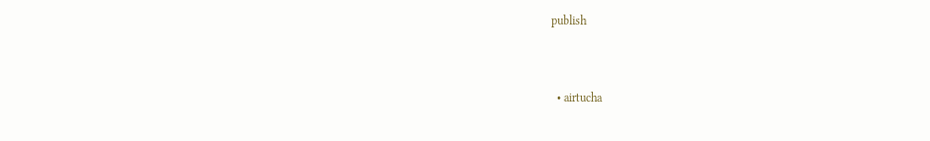publish


  • airtucha